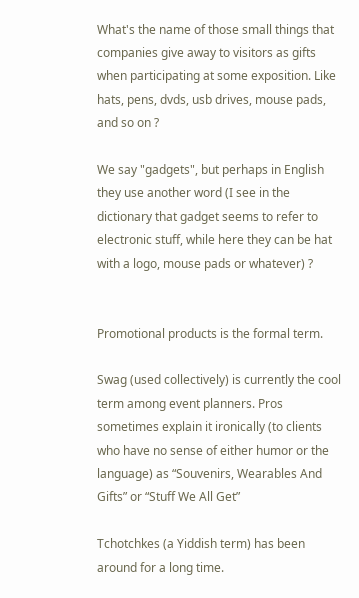What's the name of those small things that companies give away to visitors as gifts when participating at some exposition. Like hats, pens, dvds, usb drives, mouse pads, and so on ?

We say "gadgets", but perhaps in English they use another word (I see in the dictionary that gadget seems to refer to electronic stuff, while here they can be hat with a logo, mouse pads or whatever) ?


Promotional products is the formal term.

Swag (used collectively) is currently the cool term among event planners. Pros sometimes explain it ironically (to clients who have no sense of either humor or the language) as “Souvenirs, Wearables And Gifts” or “Stuff We All Get”

Tchotchkes (a Yiddish term) has been around for a long time.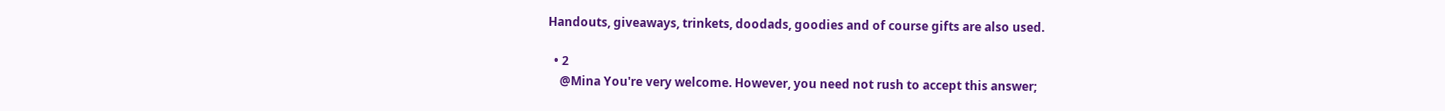Handouts, giveaways, trinkets, doodads, goodies and of course gifts are also used.

  • 2
    @Mina You're very welcome. However, you need not rush to accept this answer;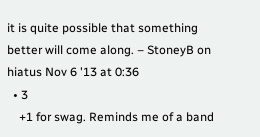it is quite possible that something better will come along. – StoneyB on hiatus Nov 6 '13 at 0:36
  • 3
    +1 for swag. Reminds me of a band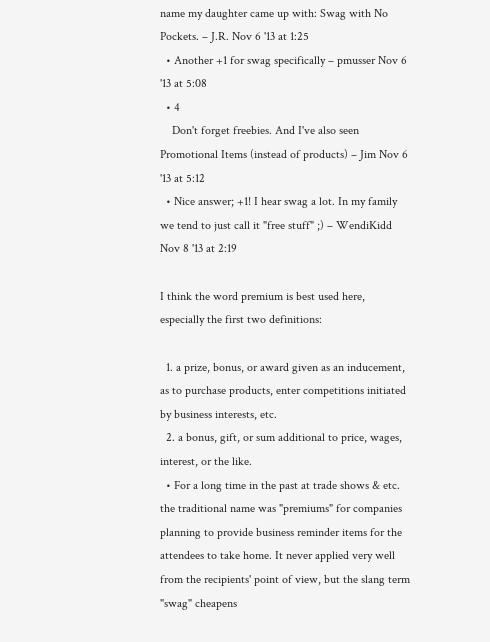name my daughter came up with: Swag with No Pockets. – J.R. Nov 6 '13 at 1:25
  • Another +1 for swag specifically – pmusser Nov 6 '13 at 5:08
  • 4
    Don't forget freebies. And I've also seen Promotional Items (instead of products) – Jim Nov 6 '13 at 5:12
  • Nice answer; +1! I hear swag a lot. In my family we tend to just call it "free stuff" ;) – WendiKidd Nov 8 '13 at 2:19

I think the word premium is best used here, especially the first two definitions:

  1. a prize, bonus, or award given as an inducement, as to purchase products, enter competitions initiated by business interests, etc.
  2. a bonus, gift, or sum additional to price, wages, interest, or the like.
  • For a long time in the past at trade shows & etc. the traditional name was "premiums" for companies planning to provide business reminder items for the attendees to take home. It never applied very well from the recipients' point of view, but the slang term "swag" cheapens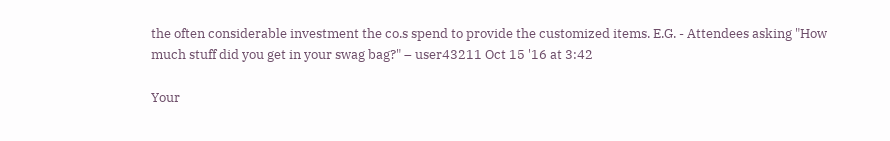the often considerable investment the co.s spend to provide the customized items. E.G. - Attendees asking "How much stuff did you get in your swag bag?" – user43211 Oct 15 '16 at 3:42

Your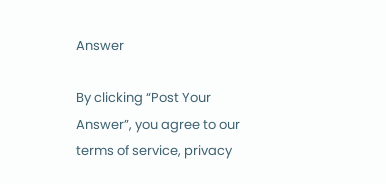Answer

By clicking “Post Your Answer”, you agree to our terms of service, privacy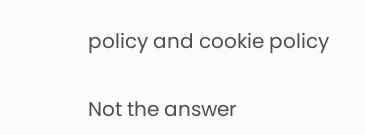policy and cookie policy

Not the answer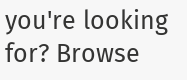you're looking for? Browse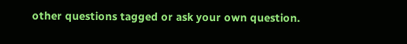other questions tagged or ask your own question.